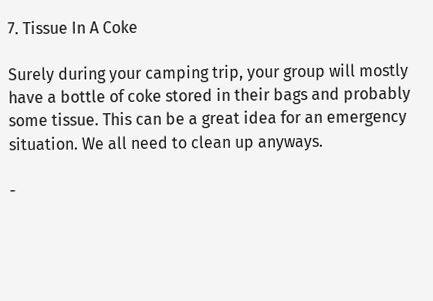7. Tissue In A Coke

Surely during your camping trip, your group will mostly have a bottle of coke stored in their bags and probably some tissue. This can be a great idea for an emergency situation. We all need to clean up anyways.

-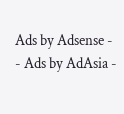Ads by Adsense -
- Ads by AdAsia -